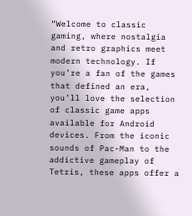“Welcome to classic gaming, where nostalgia and retro graphics meet modern technology. If you’re a fan of the games that defined an era, you’ll love the selection of classic game apps available for Android devices. From the iconic sounds of Pac-Man to the addictive gameplay of Tetris, these apps offer a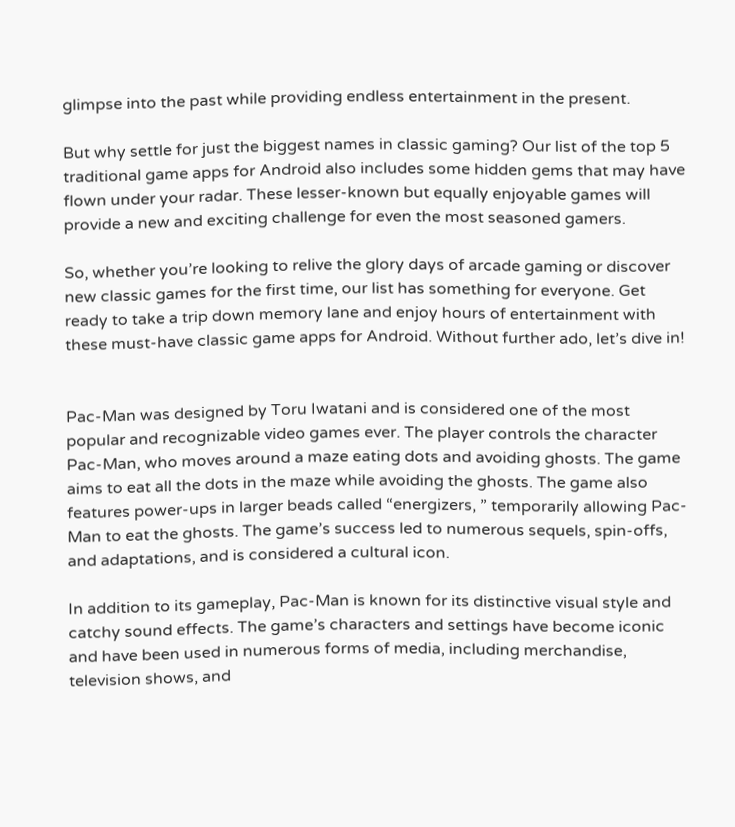glimpse into the past while providing endless entertainment in the present.

But why settle for just the biggest names in classic gaming? Our list of the top 5 traditional game apps for Android also includes some hidden gems that may have flown under your radar. These lesser-known but equally enjoyable games will provide a new and exciting challenge for even the most seasoned gamers.

So, whether you’re looking to relive the glory days of arcade gaming or discover new classic games for the first time, our list has something for everyone. Get ready to take a trip down memory lane and enjoy hours of entertainment with these must-have classic game apps for Android. Without further ado, let’s dive in!


Pac-Man was designed by Toru Iwatani and is considered one of the most popular and recognizable video games ever. The player controls the character Pac-Man, who moves around a maze eating dots and avoiding ghosts. The game aims to eat all the dots in the maze while avoiding the ghosts. The game also features power-ups in larger beads called “energizers, ” temporarily allowing Pac-Man to eat the ghosts. The game’s success led to numerous sequels, spin-offs, and adaptations, and is considered a cultural icon.

In addition to its gameplay, Pac-Man is known for its distinctive visual style and catchy sound effects. The game’s characters and settings have become iconic and have been used in numerous forms of media, including merchandise, television shows, and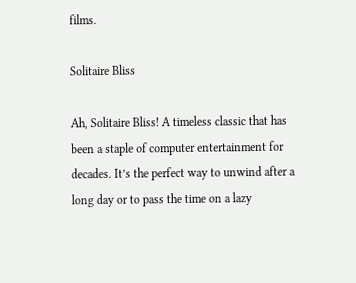films.

Solitaire Bliss

Ah, Solitaire Bliss! A timeless classic that has been a staple of computer entertainment for decades. It’s the perfect way to unwind after a long day or to pass the time on a lazy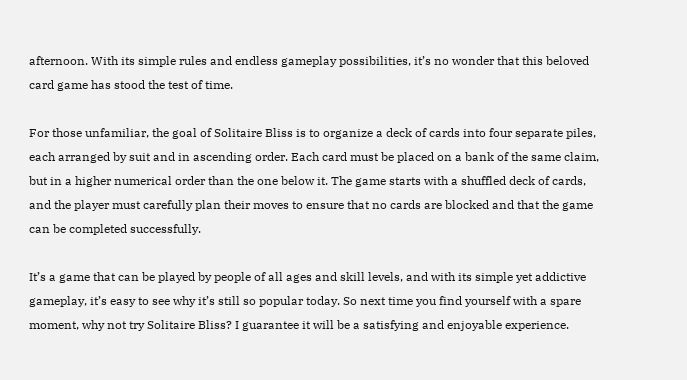afternoon. With its simple rules and endless gameplay possibilities, it’s no wonder that this beloved card game has stood the test of time.

For those unfamiliar, the goal of Solitaire Bliss is to organize a deck of cards into four separate piles, each arranged by suit and in ascending order. Each card must be placed on a bank of the same claim, but in a higher numerical order than the one below it. The game starts with a shuffled deck of cards, and the player must carefully plan their moves to ensure that no cards are blocked and that the game can be completed successfully.

It’s a game that can be played by people of all ages and skill levels, and with its simple yet addictive gameplay, it’s easy to see why it’s still so popular today. So next time you find yourself with a spare moment, why not try Solitaire Bliss? I guarantee it will be a satisfying and enjoyable experience.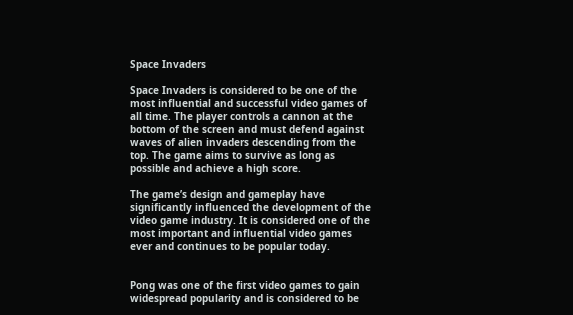Space Invaders

Space Invaders is considered to be one of the most influential and successful video games of all time. The player controls a cannon at the bottom of the screen and must defend against waves of alien invaders descending from the top. The game aims to survive as long as possible and achieve a high score.

The game’s design and gameplay have significantly influenced the development of the video game industry. It is considered one of the most important and influential video games ever and continues to be popular today.


Pong was one of the first video games to gain widespread popularity and is considered to be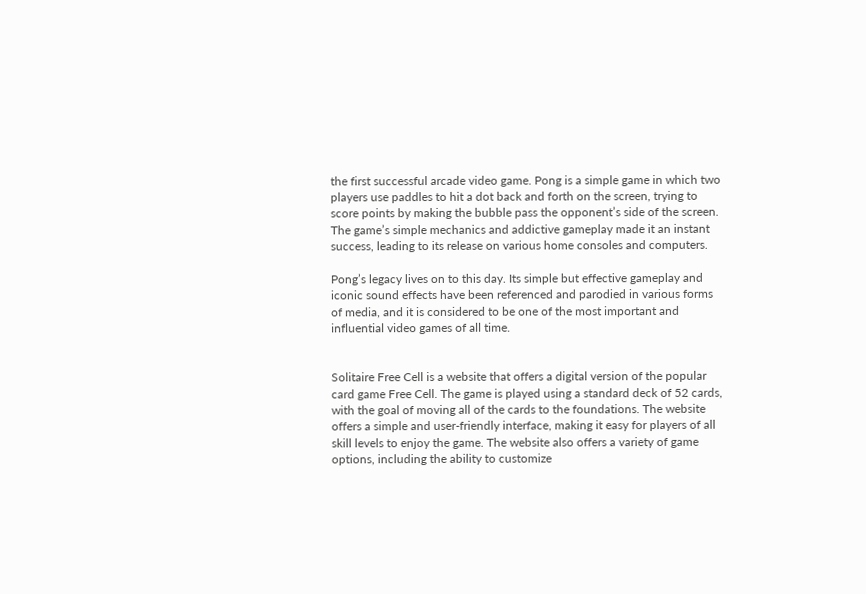the first successful arcade video game. Pong is a simple game in which two players use paddles to hit a dot back and forth on the screen, trying to score points by making the bubble pass the opponent’s side of the screen. The game’s simple mechanics and addictive gameplay made it an instant success, leading to its release on various home consoles and computers.

Pong’s legacy lives on to this day. Its simple but effective gameplay and iconic sound effects have been referenced and parodied in various forms of media, and it is considered to be one of the most important and influential video games of all time.


Solitaire Free Cell is a website that offers a digital version of the popular card game Free Cell. The game is played using a standard deck of 52 cards, with the goal of moving all of the cards to the foundations. The website offers a simple and user-friendly interface, making it easy for players of all skill levels to enjoy the game. The website also offers a variety of game options, including the ability to customize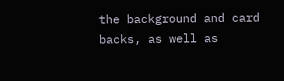the background and card backs, as well as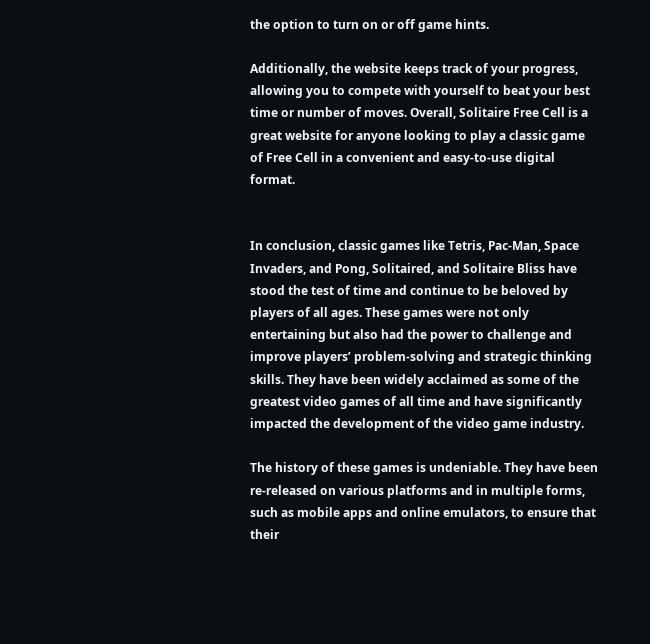the option to turn on or off game hints.

Additionally, the website keeps track of your progress, allowing you to compete with yourself to beat your best time or number of moves. Overall, Solitaire Free Cell is a great website for anyone looking to play a classic game of Free Cell in a convenient and easy-to-use digital format.


In conclusion, classic games like Tetris, Pac-Man, Space Invaders, and Pong, Solitaired, and Solitaire Bliss have stood the test of time and continue to be beloved by players of all ages. These games were not only entertaining but also had the power to challenge and improve players’ problem-solving and strategic thinking skills. They have been widely acclaimed as some of the greatest video games of all time and have significantly impacted the development of the video game industry.

The history of these games is undeniable. They have been re-released on various platforms and in multiple forms, such as mobile apps and online emulators, to ensure that their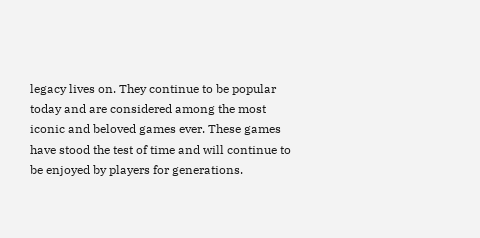legacy lives on. They continue to be popular today and are considered among the most iconic and beloved games ever. These games have stood the test of time and will continue to be enjoyed by players for generations.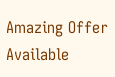Amazing Offer Available